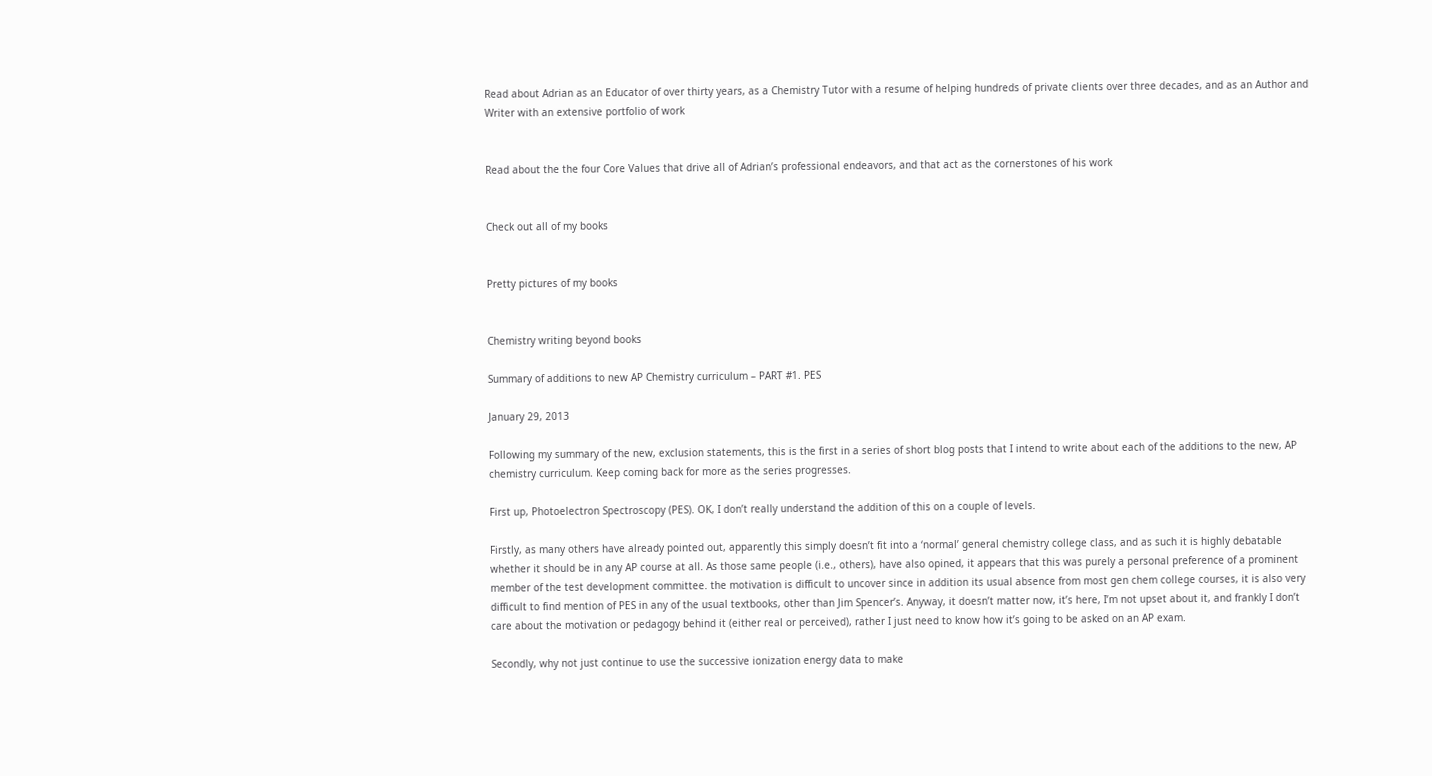Read about Adrian as an Educator of over thirty years, as a Chemistry Tutor with a resume of helping hundreds of private clients over three decades, and as an Author and Writer with an extensive portfolio of work


Read about the the four Core Values that drive all of Adrian’s professional endeavors, and that act as the cornerstones of his work


Check out all of my books


Pretty pictures of my books


Chemistry writing beyond books

Summary of additions to new AP Chemistry curriculum – PART #1. PES

January 29, 2013

Following my summary of the new, exclusion statements, this is the first in a series of short blog posts that I intend to write about each of the additions to the new, AP chemistry curriculum. Keep coming back for more as the series progresses.

First up, Photoelectron Spectroscopy (PES). OK, I don’t really understand the addition of this on a couple of levels.

Firstly, as many others have already pointed out, apparently this simply doesn’t fit into a ‘normal’ general chemistry college class, and as such it is highly debatable whether it should be in any AP course at all. As those same people (i.e., others), have also opined, it appears that this was purely a personal preference of a prominent member of the test development committee. the motivation is difficult to uncover since in addition its usual absence from most gen chem college courses, it is also very difficult to find mention of PES in any of the usual textbooks, other than Jim Spencer’s. Anyway, it doesn’t matter now, it’s here, I’m not upset about it, and frankly I don’t care about the motivation or pedagogy behind it (either real or perceived), rather I just need to know how it’s going to be asked on an AP exam.

Secondly, why not just continue to use the successive ionization energy data to make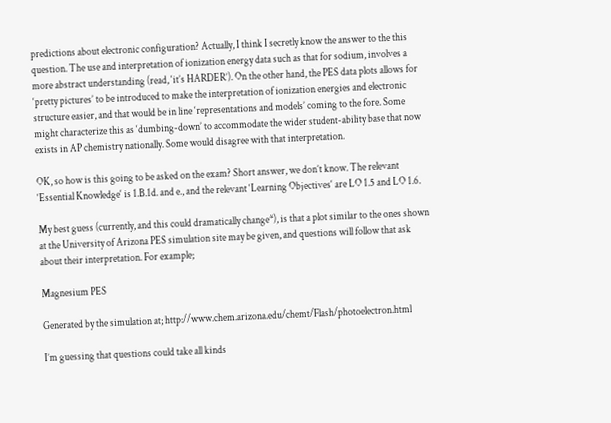predictions about electronic configuration? Actually, I think I secretly know the answer to the this question. The use and interpretation of ionization energy data such as that for sodium, involves a more abstract understanding (read, ‘it’s HARDER’). On the other hand, the PES data plots allows for ‘pretty pictures’ to be introduced to make the interpretation of ionization energies and electronic structure easier, and that would be in line ‘representations and models’ coming to the fore. Some might characterize this as ‘dumbing-down’ to accommodate the wider student-ability base that now exists in AP chemistry nationally. Some would disagree with that interpretation.

OK, so how is this going to be asked on the exam? Short answer, we don’t know. The relevant ‘Essential Knowledge‘ is 1.B.1d. and e., and the relevant ‘Learning Objectives‘ are LO 1.5 and LO 1.6.

My best guess (currently, and this could dramatically change*), is that a plot similar to the ones shown at the University of Arizona PES simulation site may be given, and questions will follow that ask about their interpretation. For example;

Magnesium PES

Generated by the simulation at; http://www.chem.arizona.edu/chemt/Flash/photoelectron.html

I’m guessing that questions could take all kinds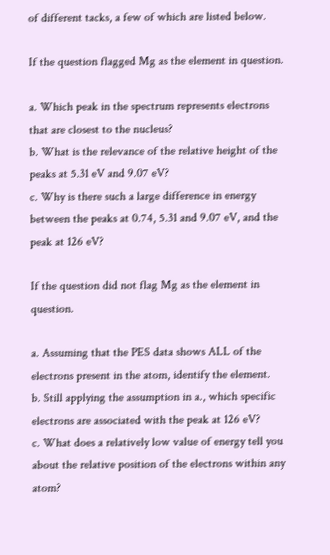of different tacks, a few of which are listed below.

If the question flagged Mg as the element in question.

a. Which peak in the spectrum represents electrons that are closest to the nucleus?
b. What is the relevance of the relative height of the peaks at 5.31 eV and 9.07 eV?
c. Why is there such a large difference in energy between the peaks at 0.74, 5.31 and 9.07 eV, and the peak at 126 eV?

If the question did not flag Mg as the element in question.

a. Assuming that the PES data shows ALL of the electrons present in the atom, identify the element.
b. Still applying the assumption in a., which specific electrons are associated with the peak at 126 eV?
c. What does a relatively low value of energy tell you about the relative position of the electrons within any atom?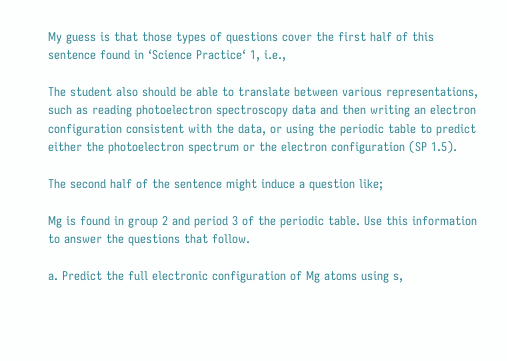My guess is that those types of questions cover the first half of this sentence found in ‘Science Practice‘ 1, i.e.,

The student also should be able to translate between various representations, such as reading photoelectron spectroscopy data and then writing an electron configuration consistent with the data, or using the periodic table to predict either the photoelectron spectrum or the electron configuration (SP 1.5).

The second half of the sentence might induce a question like;

Mg is found in group 2 and period 3 of the periodic table. Use this information to answer the questions that follow.

a. Predict the full electronic configuration of Mg atoms using s,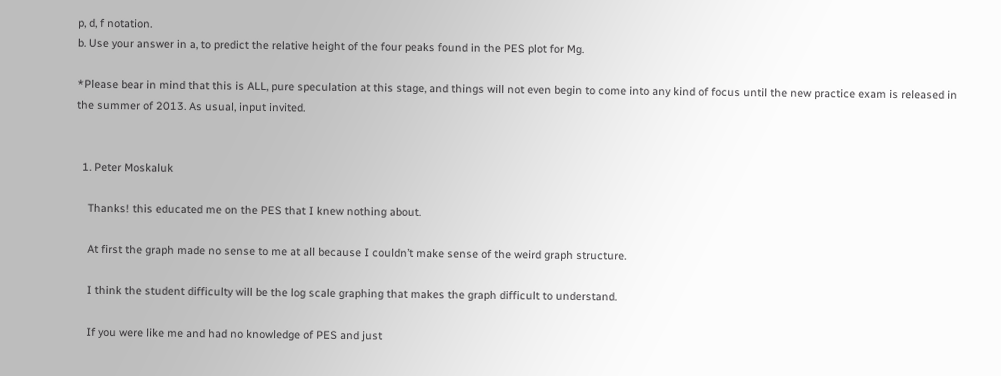p, d, f notation.
b. Use your answer in a, to predict the relative height of the four peaks found in the PES plot for Mg.

*Please bear in mind that this is ALL, pure speculation at this stage, and things will not even begin to come into any kind of focus until the new practice exam is released in the summer of 2013. As usual, input invited.


  1. Peter Moskaluk

    Thanks! this educated me on the PES that I knew nothing about.

    At first the graph made no sense to me at all because I couldn’t make sense of the weird graph structure.

    I think the student difficulty will be the log scale graphing that makes the graph difficult to understand.

    If you were like me and had no knowledge of PES and just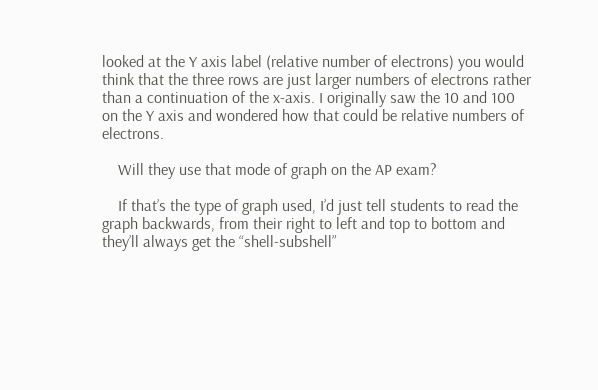looked at the Y axis label (relative number of electrons) you would think that the three rows are just larger numbers of electrons rather than a continuation of the x-axis. I originally saw the 10 and 100 on the Y axis and wondered how that could be relative numbers of electrons.

    Will they use that mode of graph on the AP exam?

    If that’s the type of graph used, I’d just tell students to read the graph backwards, from their right to left and top to bottom and they’ll always get the “shell-subshell”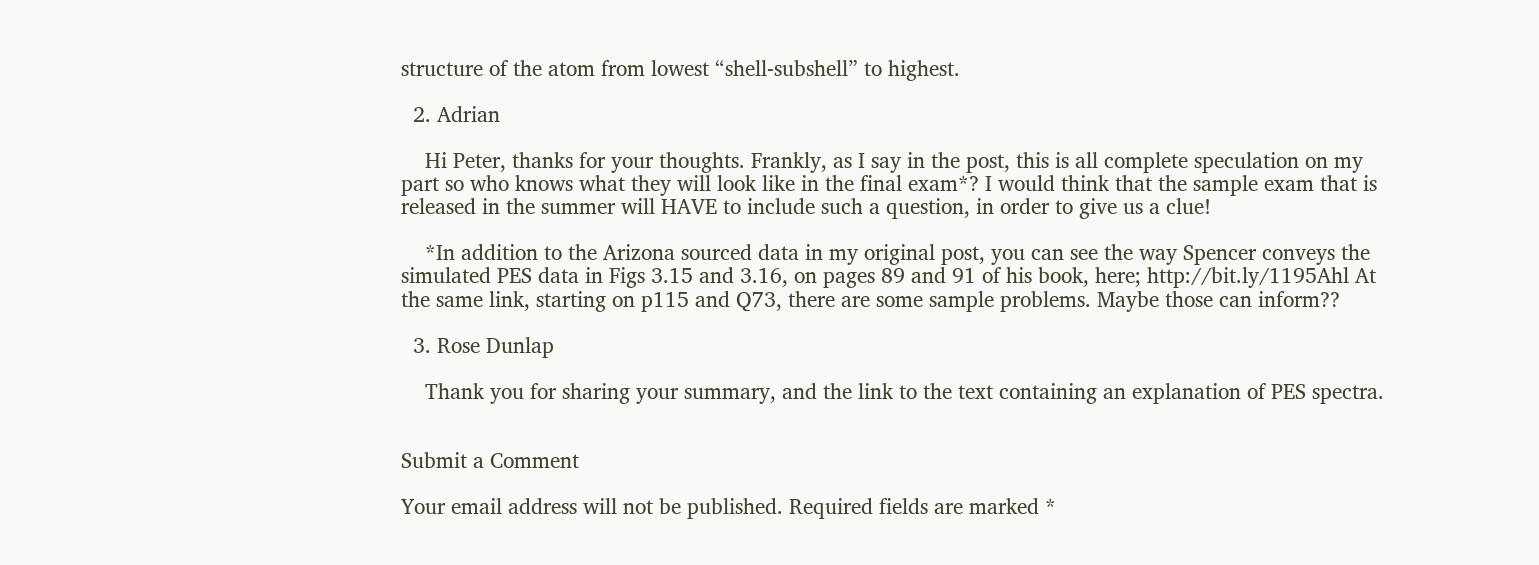structure of the atom from lowest “shell-subshell” to highest.

  2. Adrian

    Hi Peter, thanks for your thoughts. Frankly, as I say in the post, this is all complete speculation on my part so who knows what they will look like in the final exam*? I would think that the sample exam that is released in the summer will HAVE to include such a question, in order to give us a clue!

    *In addition to the Arizona sourced data in my original post, you can see the way Spencer conveys the simulated PES data in Figs 3.15 and 3.16, on pages 89 and 91 of his book, here; http://bit.ly/1195Ahl At the same link, starting on p115 and Q73, there are some sample problems. Maybe those can inform??

  3. Rose Dunlap

    Thank you for sharing your summary, and the link to the text containing an explanation of PES spectra.


Submit a Comment

Your email address will not be published. Required fields are marked *